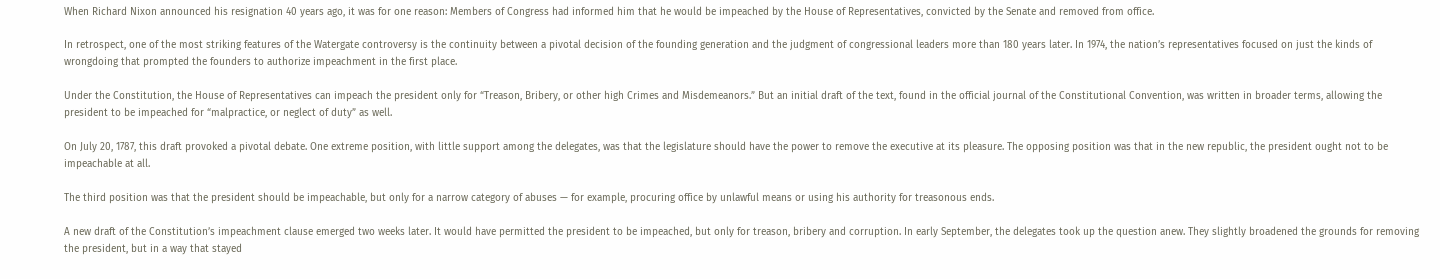When Richard Nixon announced his resignation 40 years ago, it was for one reason: Members of Congress had informed him that he would be impeached by the House of Representatives, convicted by the Senate and removed from office.

In retrospect, one of the most striking features of the Watergate controversy is the continuity between a pivotal decision of the founding generation and the judgment of congressional leaders more than 180 years later. In 1974, the nation’s representatives focused on just the kinds of wrongdoing that prompted the founders to authorize impeachment in the first place.

Under the Constitution, the House of Representatives can impeach the president only for “Treason, Bribery, or other high Crimes and Misdemeanors.” But an initial draft of the text, found in the official journal of the Constitutional Convention, was written in broader terms, allowing the president to be impeached for “malpractice, or neglect of duty” as well.

On July 20, 1787, this draft provoked a pivotal debate. One extreme position, with little support among the delegates, was that the legislature should have the power to remove the executive at its pleasure. The opposing position was that in the new republic, the president ought not to be impeachable at all.

The third position was that the president should be impeachable, but only for a narrow category of abuses — for example, procuring office by unlawful means or using his authority for treasonous ends.

A new draft of the Constitution’s impeachment clause emerged two weeks later. It would have permitted the president to be impeached, but only for treason, bribery and corruption. In early September, the delegates took up the question anew. They slightly broadened the grounds for removing the president, but in a way that stayed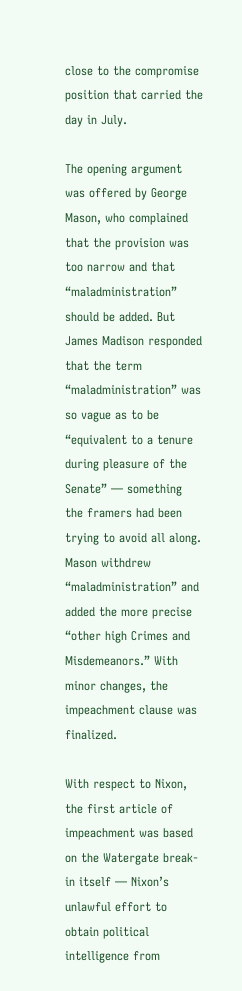close to the compromise position that carried the day in July.

The opening argument was offered by George Mason, who complained that the provision was too narrow and that “maladministration” should be added. But James Madison responded that the term “maladministration” was so vague as to be “equivalent to a tenure during pleasure of the Senate” — something the framers had been trying to avoid all along. Mason withdrew “maladministration” and added the more precise “other high Crimes and Misdemeanors.” With minor changes, the impeachment clause was finalized.

With respect to Nixon, the first article of impeachment was based on the Watergate break-in itself — Nixon’s unlawful effort to obtain political intelligence from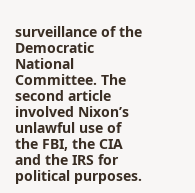surveillance of the Democratic National Committee. The second article involved Nixon’s unlawful use of the FBI, the CIA and the IRS for political purposes.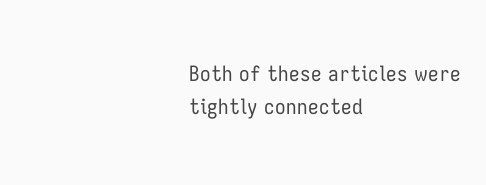Both of these articles were tightly connected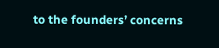to the founders’ concerns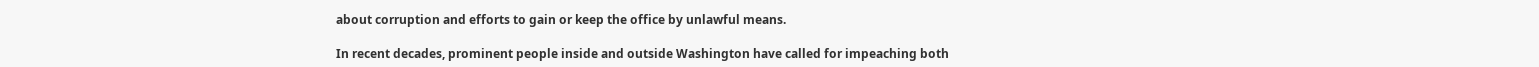about corruption and efforts to gain or keep the office by unlawful means.

In recent decades, prominent people inside and outside Washington have called for impeaching both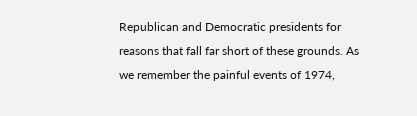Republican and Democratic presidents for reasons that fall far short of these grounds. As we remember the painful events of 1974,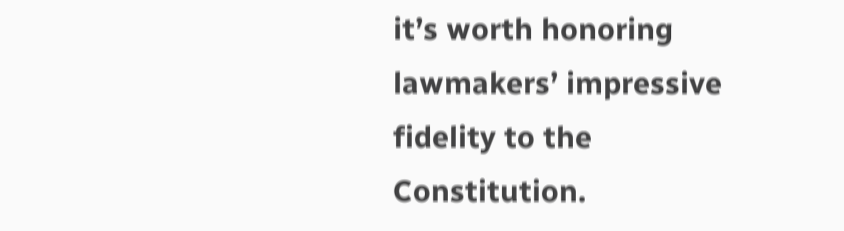it’s worth honoring lawmakers’ impressive fidelity to the Constitution.